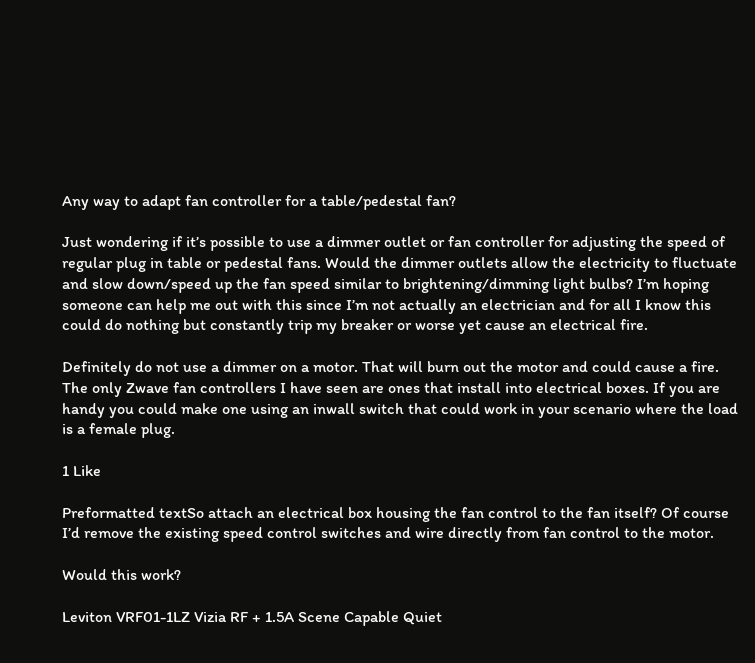Any way to adapt fan controller for a table/pedestal fan?

Just wondering if it’s possible to use a dimmer outlet or fan controller for adjusting the speed of regular plug in table or pedestal fans. Would the dimmer outlets allow the electricity to fluctuate and slow down/speed up the fan speed similar to brightening/dimming light bulbs? I’m hoping someone can help me out with this since I’m not actually an electrician and for all I know this could do nothing but constantly trip my breaker or worse yet cause an electrical fire.

Definitely do not use a dimmer on a motor. That will burn out the motor and could cause a fire. The only Zwave fan controllers I have seen are ones that install into electrical boxes. If you are handy you could make one using an inwall switch that could work in your scenario where the load is a female plug.

1 Like

Preformatted textSo attach an electrical box housing the fan control to the fan itself? Of course I’d remove the existing speed control switches and wire directly from fan control to the motor.

Would this work?

Leviton VRF01-1LZ Vizia RF + 1.5A Scene Capable Quiet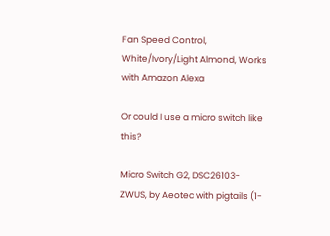Fan Speed Control, White/Ivory/Light Almond, Works with Amazon Alexa

Or could I use a micro switch like this?

Micro Switch G2, DSC26103-ZWUS, by Aeotec with pigtails (1-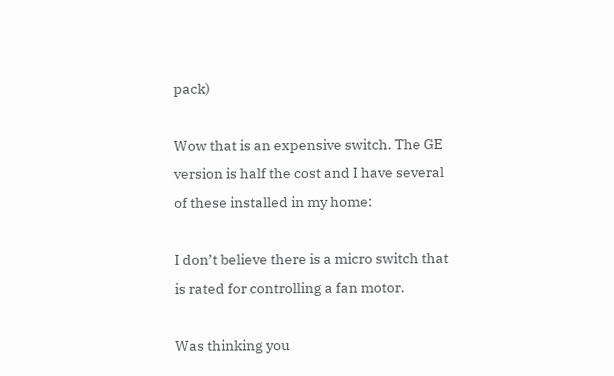pack)

Wow that is an expensive switch. The GE version is half the cost and I have several of these installed in my home:

I don’t believe there is a micro switch that is rated for controlling a fan motor.

Was thinking you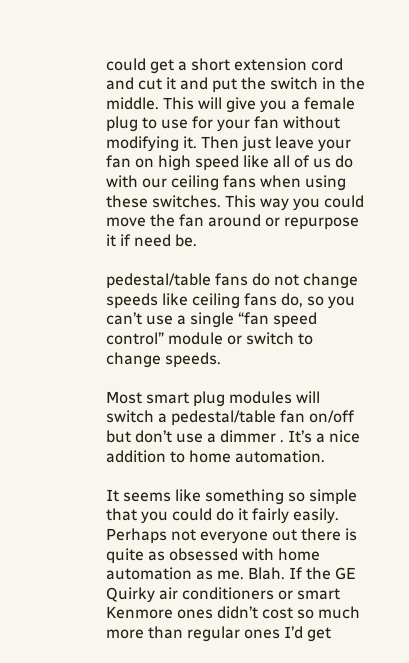could get a short extension cord and cut it and put the switch in the middle. This will give you a female plug to use for your fan without modifying it. Then just leave your fan on high speed like all of us do with our ceiling fans when using these switches. This way you could move the fan around or repurpose it if need be.

pedestal/table fans do not change speeds like ceiling fans do, so you can’t use a single “fan speed control” module or switch to change speeds.

Most smart plug modules will switch a pedestal/table fan on/off but don’t use a dimmer . It’s a nice addition to home automation.

It seems like something so simple that you could do it fairly easily. Perhaps not everyone out there is quite as obsessed with home automation as me. Blah. If the GE Quirky air conditioners or smart Kenmore ones didn’t cost so much more than regular ones I’d get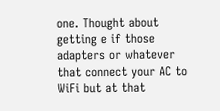one. Thought about getting e if those adapters or whatever that connect your AC to WiFi but at that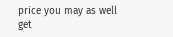price you may as well get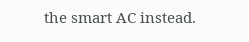the smart AC instead.